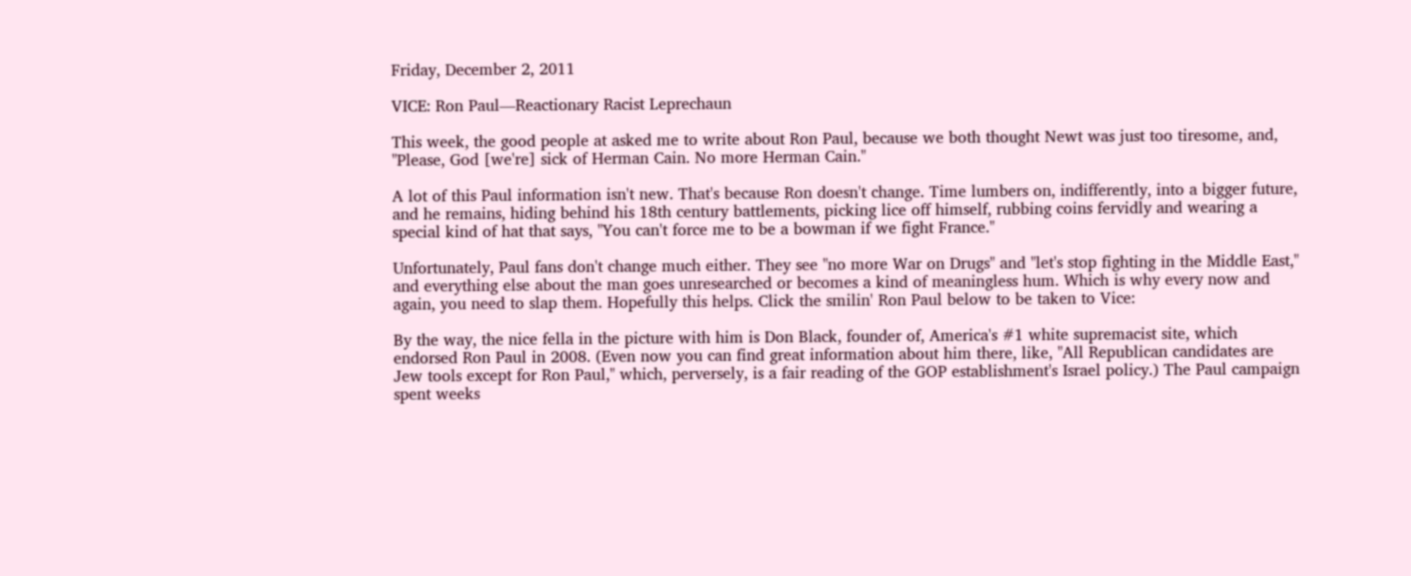Friday, December 2, 2011

VICE: Ron Paul—Reactionary Racist Leprechaun

This week, the good people at asked me to write about Ron Paul, because we both thought Newt was just too tiresome, and, "Please, God [we're] sick of Herman Cain. No more Herman Cain."

A lot of this Paul information isn't new. That's because Ron doesn't change. Time lumbers on, indifferently, into a bigger future, and he remains, hiding behind his 18th century battlements, picking lice off himself, rubbing coins fervidly and wearing a special kind of hat that says, "You can't force me to be a bowman if we fight France."

Unfortunately, Paul fans don't change much either. They see "no more War on Drugs" and "let's stop fighting in the Middle East," and everything else about the man goes unresearched or becomes a kind of meaningless hum. Which is why every now and again, you need to slap them. Hopefully this helps. Click the smilin' Ron Paul below to be taken to Vice:

By the way, the nice fella in the picture with him is Don Black, founder of, America's #1 white supremacist site, which endorsed Ron Paul in 2008. (Even now you can find great information about him there, like, "All Republican candidates are Jew tools except for Ron Paul," which, perversely, is a fair reading of the GOP establishment's Israel policy.) The Paul campaign spent weeks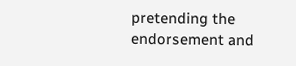pretending the endorsement and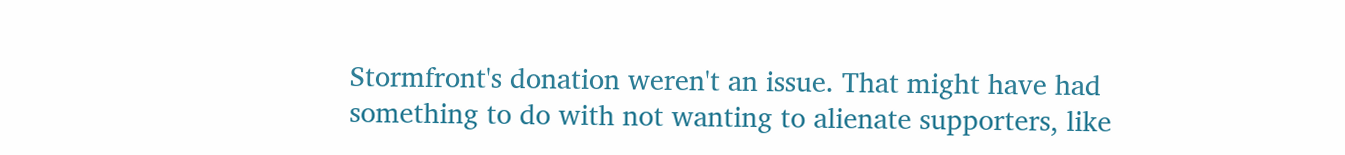Stormfront's donation weren't an issue. That might have had something to do with not wanting to alienate supporters, like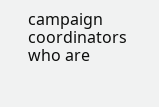campaign coordinators who are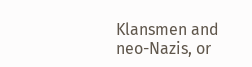Klansmen and neo-Nazis, or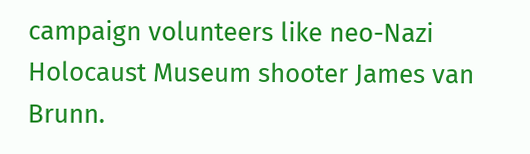campaign volunteers like neo-Nazi Holocaust Museum shooter James van Brunn.